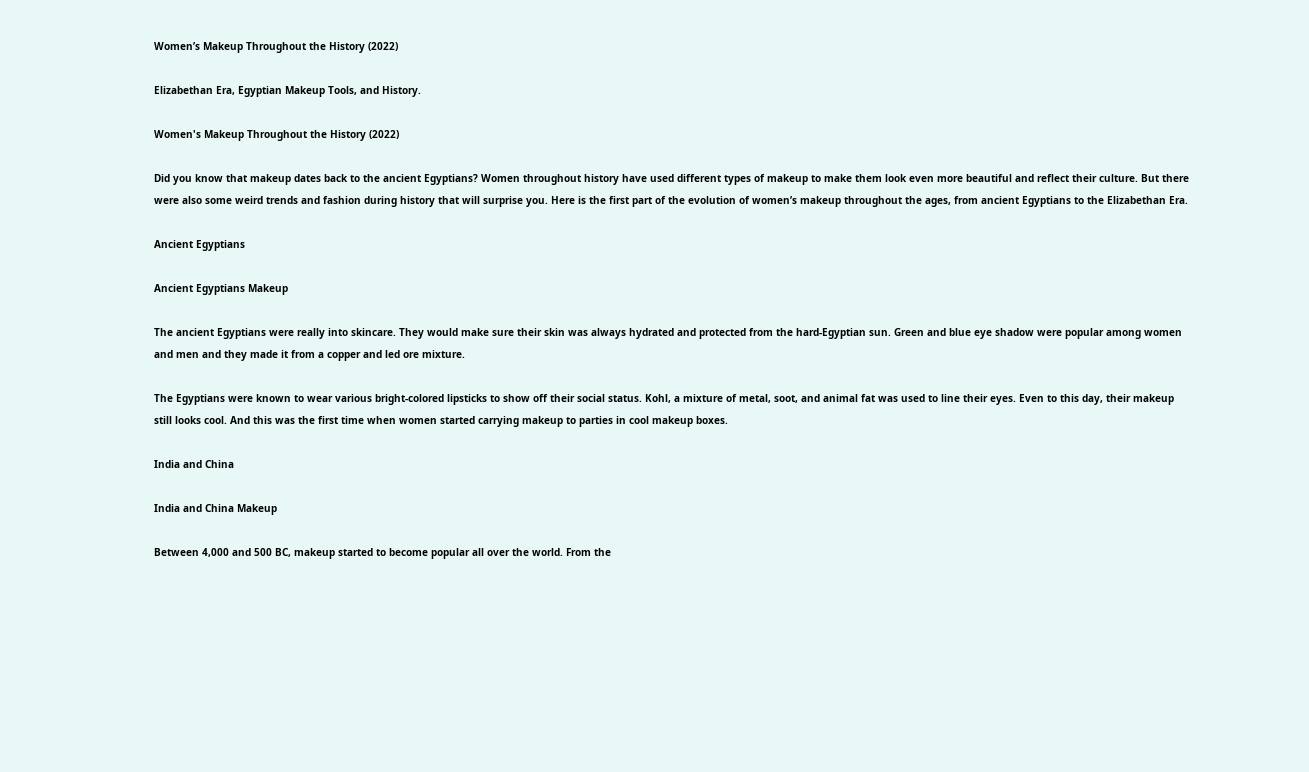Women’s Makeup Throughout the History (2022)

Elizabethan Era, Egyptian Makeup Tools, and History.

Women's Makeup Throughout the History (2022)

Did you know that makeup dates back to the ancient Egyptians? Women throughout history have used different types of makeup to make them look even more beautiful and reflect their culture. But there were also some weird trends and fashion during history that will surprise you. Here is the first part of the evolution of women’s makeup throughout the ages, from ancient Egyptians to the Elizabethan Era.

Ancient Egyptians

Ancient Egyptians Makeup

The ancient Egyptians were really into skincare. They would make sure their skin was always hydrated and protected from the hard-Egyptian sun. Green and blue eye shadow were popular among women and men and they made it from a copper and led ore mixture.

The Egyptians were known to wear various bright-colored lipsticks to show off their social status. Kohl, a mixture of metal, soot, and animal fat was used to line their eyes. Even to this day, their makeup still looks cool. And this was the first time when women started carrying makeup to parties in cool makeup boxes.

India and China

India and China Makeup

Between 4,000 and 500 BC, makeup started to become popular all over the world. From the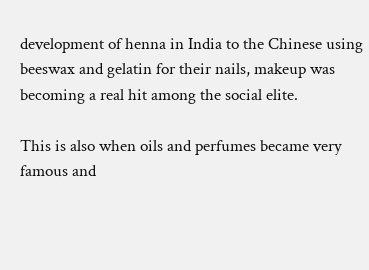development of henna in India to the Chinese using beeswax and gelatin for their nails, makeup was becoming a real hit among the social elite.

This is also when oils and perfumes became very famous and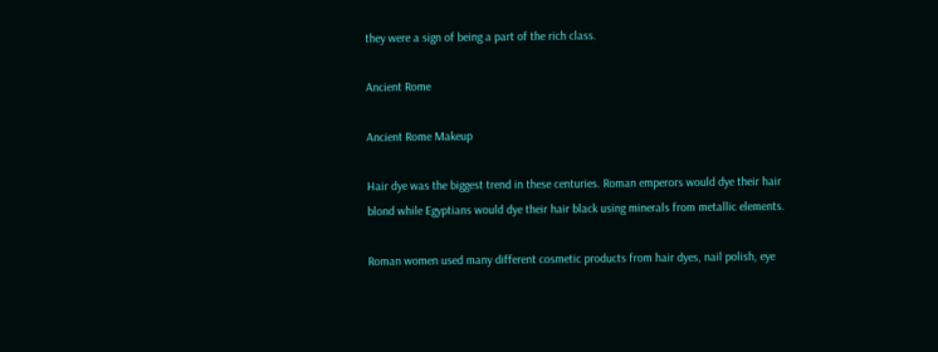they were a sign of being a part of the rich class.

Ancient Rome

Ancient Rome Makeup

Hair dye was the biggest trend in these centuries. Roman emperors would dye their hair blond while Egyptians would dye their hair black using minerals from metallic elements.

Roman women used many different cosmetic products from hair dyes, nail polish, eye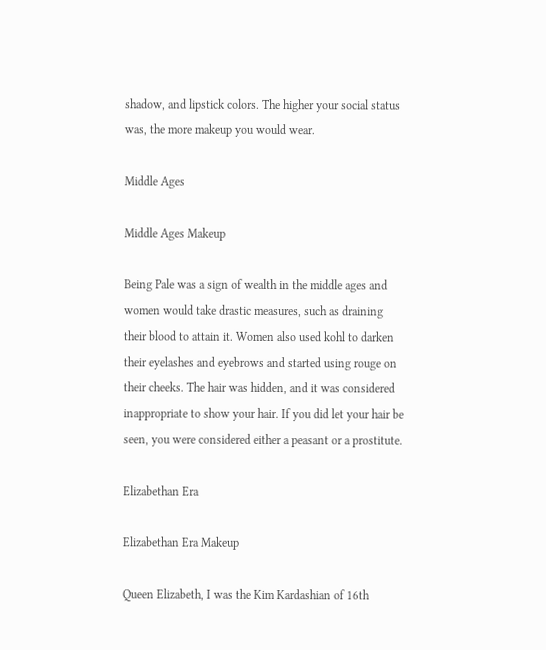shadow, and lipstick colors. The higher your social status was, the more makeup you would wear.

Middle Ages

Middle Ages Makeup

Being Pale was a sign of wealth in the middle ages and women would take drastic measures, such as draining their blood to attain it. Women also used kohl to darken their eyelashes and eyebrows and started using rouge on their cheeks. The hair was hidden, and it was considered inappropriate to show your hair. If you did let your hair be seen, you were considered either a peasant or a prostitute.

Elizabethan Era

Elizabethan Era Makeup

Queen Elizabeth, I was the Kim Kardashian of 16th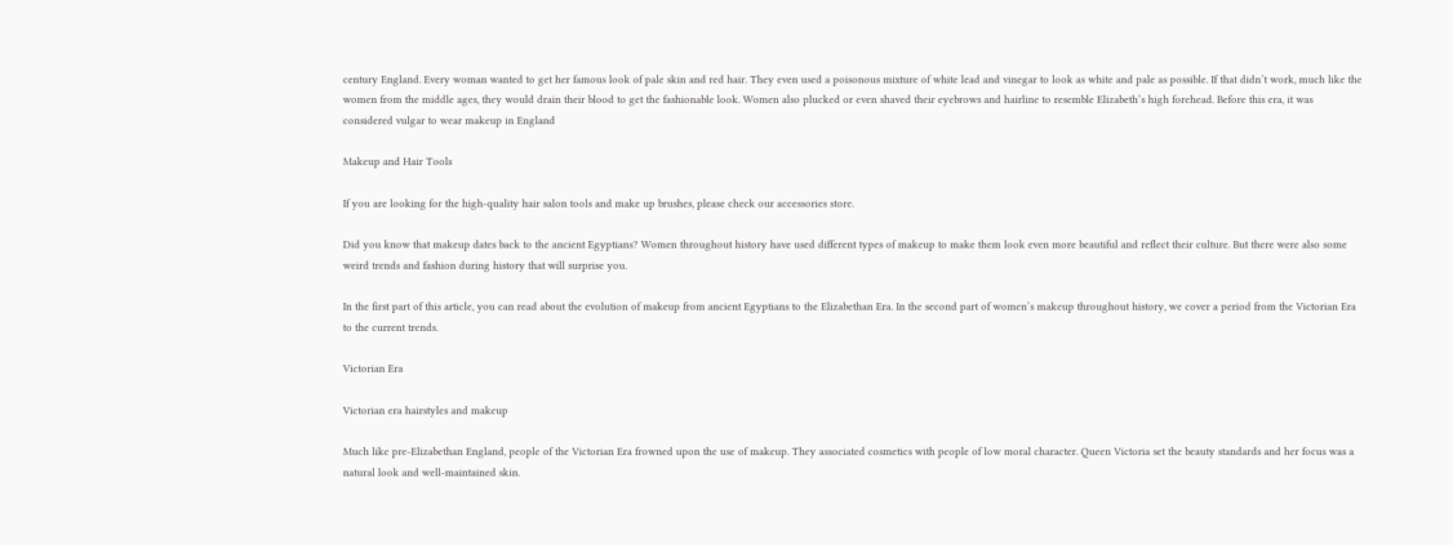century England. Every woman wanted to get her famous look of pale skin and red hair. They even used a poisonous mixture of white lead and vinegar to look as white and pale as possible. If that didn’t work, much like the women from the middle ages, they would drain their blood to get the fashionable look. Women also plucked or even shaved their eyebrows and hairline to resemble Elizabeth’s high forehead. Before this era, it was considered vulgar to wear makeup in England

Makeup and Hair Tools

If you are looking for the high-quality hair salon tools and make up brushes, please check our accessories store.

Did you know that makeup dates back to the ancient Egyptians? Women throughout history have used different types of makeup to make them look even more beautiful and reflect their culture. But there were also some weird trends and fashion during history that will surprise you.

In the first part of this article, you can read about the evolution of makeup from ancient Egyptians to the Elizabethan Era. In the second part of women’s makeup throughout history, we cover a period from the Victorian Era to the current trends.

Victorian Era

Victorian era hairstyles and makeup

Much like pre-Elizabethan England, people of the Victorian Era frowned upon the use of makeup. They associated cosmetics with people of low moral character. Queen Victoria set the beauty standards and her focus was a natural look and well-maintained skin.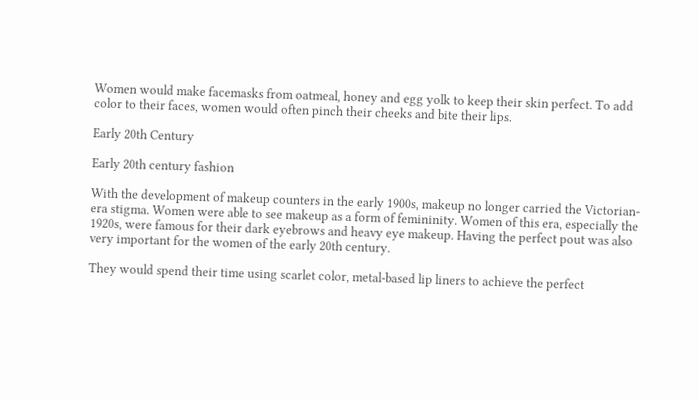Women would make facemasks from oatmeal, honey and egg yolk to keep their skin perfect. To add color to their faces, women would often pinch their cheeks and bite their lips.

Early 20th Century

Early 20th century fashion

With the development of makeup counters in the early 1900s, makeup no longer carried the Victorian-era stigma. Women were able to see makeup as a form of femininity. Women of this era, especially the 1920s, were famous for their dark eyebrows and heavy eye makeup. Having the perfect pout was also very important for the women of the early 20th century.

They would spend their time using scarlet color, metal-based lip liners to achieve the perfect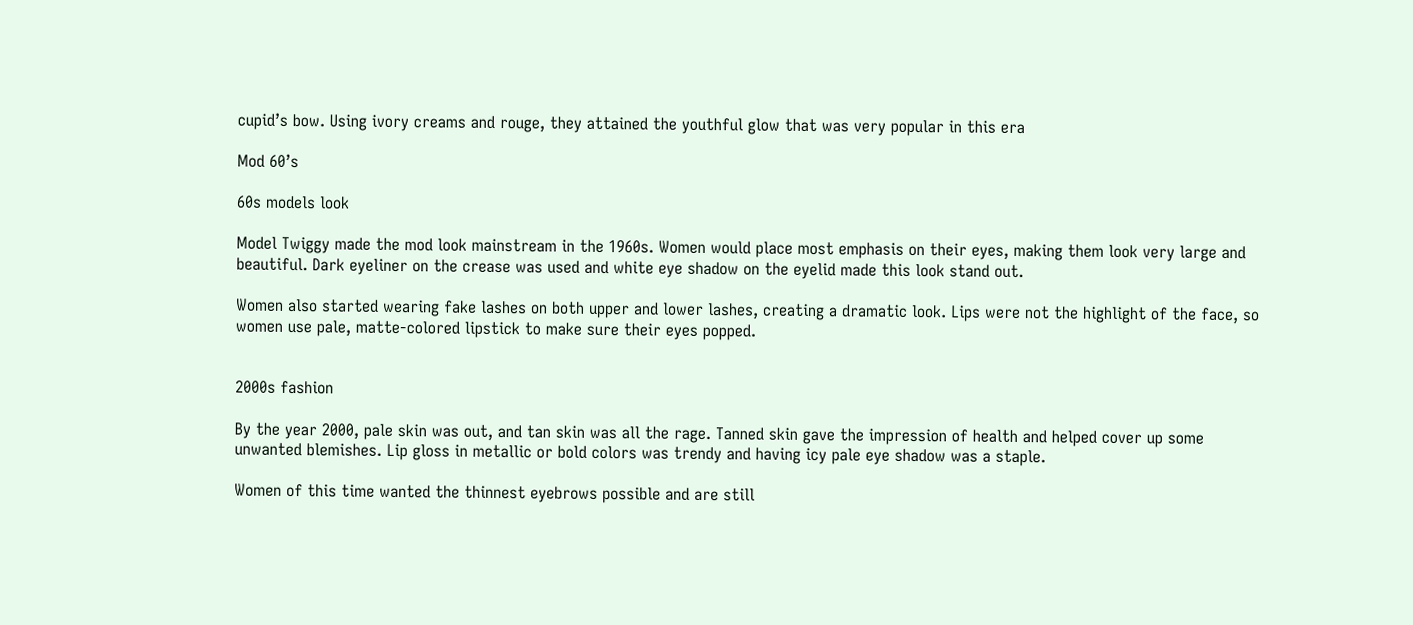cupid’s bow. Using ivory creams and rouge, they attained the youthful glow that was very popular in this era

Mod 60’s

60s models look

Model Twiggy made the mod look mainstream in the 1960s. Women would place most emphasis on their eyes, making them look very large and beautiful. Dark eyeliner on the crease was used and white eye shadow on the eyelid made this look stand out.

Women also started wearing fake lashes on both upper and lower lashes, creating a dramatic look. Lips were not the highlight of the face, so women use pale, matte-colored lipstick to make sure their eyes popped.


2000s fashion

By the year 2000, pale skin was out, and tan skin was all the rage. Tanned skin gave the impression of health and helped cover up some unwanted blemishes. Lip gloss in metallic or bold colors was trendy and having icy pale eye shadow was a staple.

Women of this time wanted the thinnest eyebrows possible and are still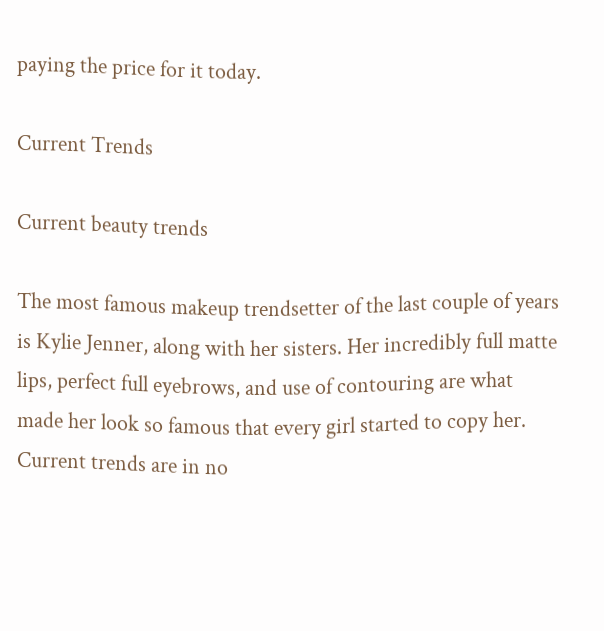paying the price for it today.

Current Trends

Current beauty trends

The most famous makeup trendsetter of the last couple of years is Kylie Jenner, along with her sisters. Her incredibly full matte lips, perfect full eyebrows, and use of contouring are what made her look so famous that every girl started to copy her. Current trends are in no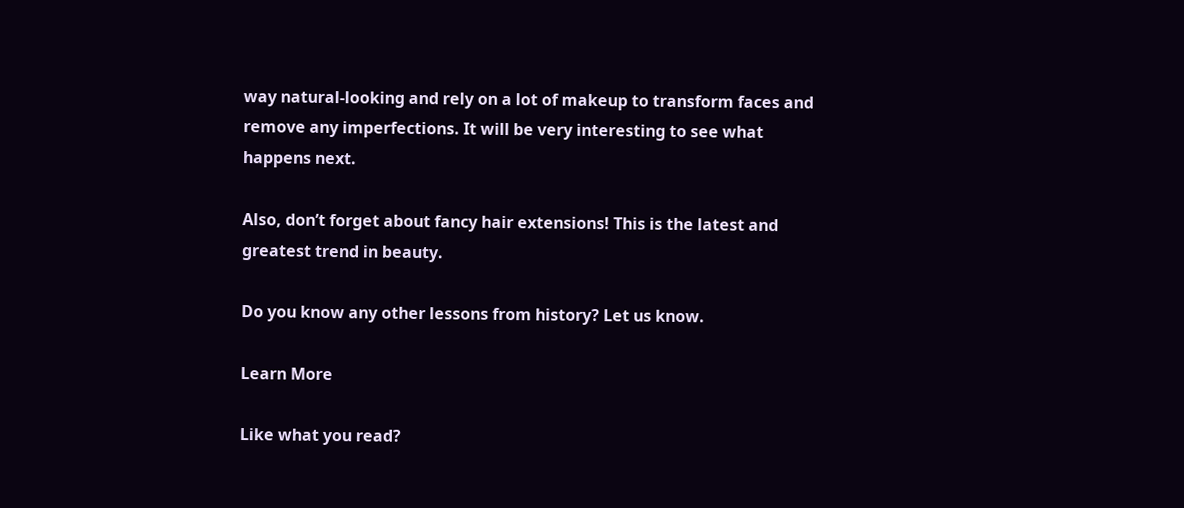way natural-looking and rely on a lot of makeup to transform faces and remove any imperfections. It will be very interesting to see what happens next.

Also, don’t forget about fancy hair extensions! This is the latest and greatest trend in beauty.

Do you know any other lessons from history? Let us know.

Learn More

Like what you read?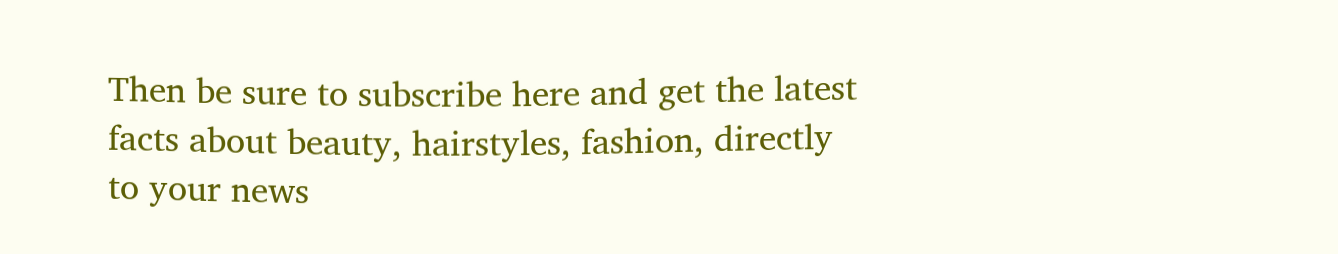Then be sure to subscribe here and get the latest facts about beauty, hairstyles, fashion, directly to your news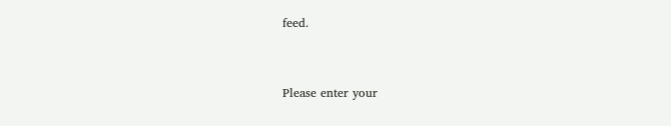feed.


Please enter your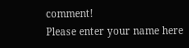comment!
Please enter your name here